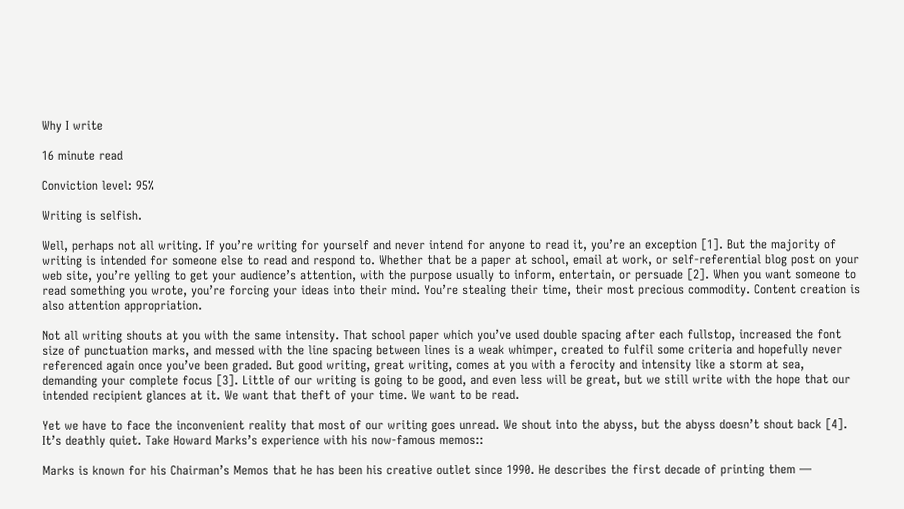Why I write

16 minute read

Conviction level: 95%

Writing is selfish.

Well, perhaps not all writing. If you’re writing for yourself and never intend for anyone to read it, you’re an exception [1]. But the majority of writing is intended for someone else to read and respond to. Whether that be a paper at school, email at work, or self-referential blog post on your web site, you’re yelling to get your audience’s attention, with the purpose usually to inform, entertain, or persuade [2]. When you want someone to read something you wrote, you’re forcing your ideas into their mind. You’re stealing their time, their most precious commodity. Content creation is also attention appropriation.

Not all writing shouts at you with the same intensity. That school paper which you’ve used double spacing after each fullstop, increased the font size of punctuation marks, and messed with the line spacing between lines is a weak whimper, created to fulfil some criteria and hopefully never referenced again once you’ve been graded. But good writing, great writing, comes at you with a ferocity and intensity like a storm at sea, demanding your complete focus [3]. Little of our writing is going to be good, and even less will be great, but we still write with the hope that our intended recipient glances at it. We want that theft of your time. We want to be read.

Yet we have to face the inconvenient reality that most of our writing goes unread. We shout into the abyss, but the abyss doesn’t shout back [4]. It’s deathly quiet. Take Howard Marks’s experience with his now-famous memos::

Marks is known for his Chairman’s Memos that he has been his creative outlet since 1990. He describes the first decade of printing them —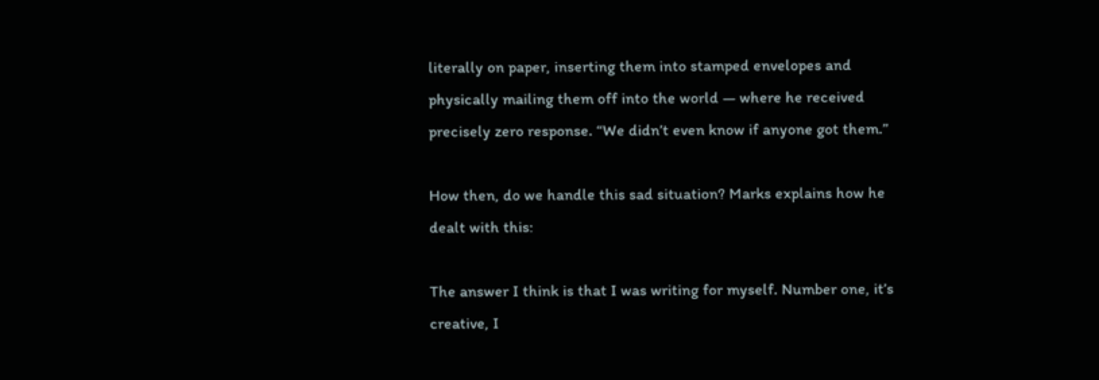literally on paper, inserting them into stamped envelopes and physically mailing them off into the world — where he received precisely zero response. “We didn’t even know if anyone got them.”

How then, do we handle this sad situation? Marks explains how he dealt with this:

The answer I think is that I was writing for myself. Number one, it’s creative, I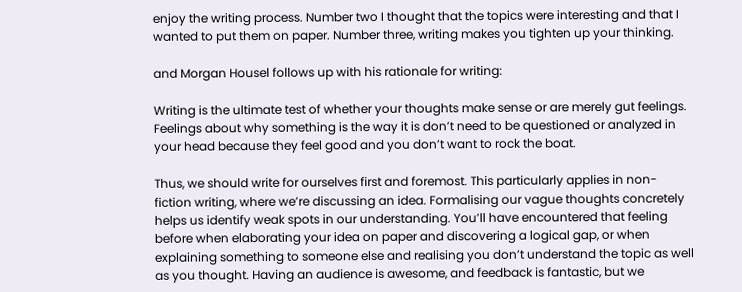enjoy the writing process. Number two I thought that the topics were interesting and that I wanted to put them on paper. Number three, writing makes you tighten up your thinking.

and Morgan Housel follows up with his rationale for writing:

Writing is the ultimate test of whether your thoughts make sense or are merely gut feelings. Feelings about why something is the way it is don’t need to be questioned or analyzed in your head because they feel good and you don’t want to rock the boat.

Thus, we should write for ourselves first and foremost. This particularly applies in non-fiction writing, where we’re discussing an idea. Formalising our vague thoughts concretely helps us identify weak spots in our understanding. You’ll have encountered that feeling before when elaborating your idea on paper and discovering a logical gap, or when explaining something to someone else and realising you don’t understand the topic as well as you thought. Having an audience is awesome, and feedback is fantastic, but we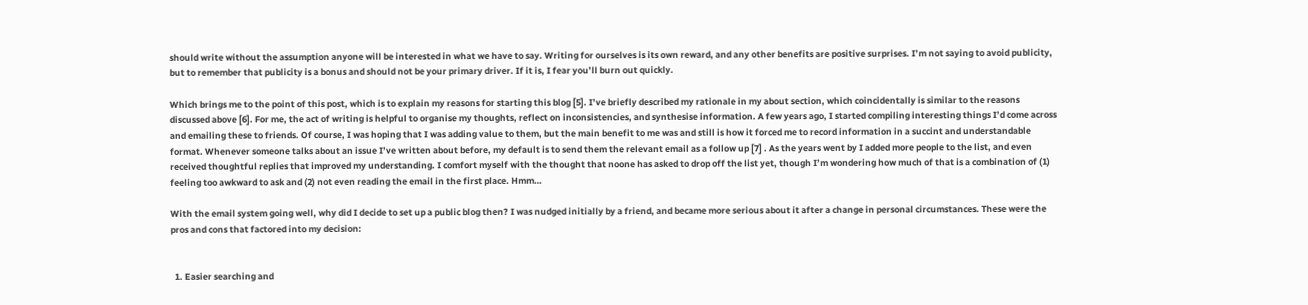should write without the assumption anyone will be interested in what we have to say. Writing for ourselves is its own reward, and any other benefits are positive surprises. I’m not saying to avoid publicity, but to remember that publicity is a bonus and should not be your primary driver. If it is, I fear you’ll burn out quickly.

Which brings me to the point of this post, which is to explain my reasons for starting this blog [5]. I’ve briefly described my rationale in my about section, which coincidentally is similar to the reasons discussed above [6]. For me, the act of writing is helpful to organise my thoughts, reflect on inconsistencies, and synthesise information. A few years ago, I started compiling interesting things I’d come across and emailing these to friends. Of course, I was hoping that I was adding value to them, but the main benefit to me was and still is how it forced me to record information in a succint and understandable format. Whenever someone talks about an issue I’ve written about before, my default is to send them the relevant email as a follow up [7] . As the years went by I added more people to the list, and even received thoughtful replies that improved my understanding. I comfort myself with the thought that noone has asked to drop off the list yet, though I’m wondering how much of that is a combination of (1) feeling too awkward to ask and (2) not even reading the email in the first place. Hmm…

With the email system going well, why did I decide to set up a public blog then? I was nudged initially by a friend, and became more serious about it after a change in personal circumstances. These were the pros and cons that factored into my decision:


  1. Easier searching and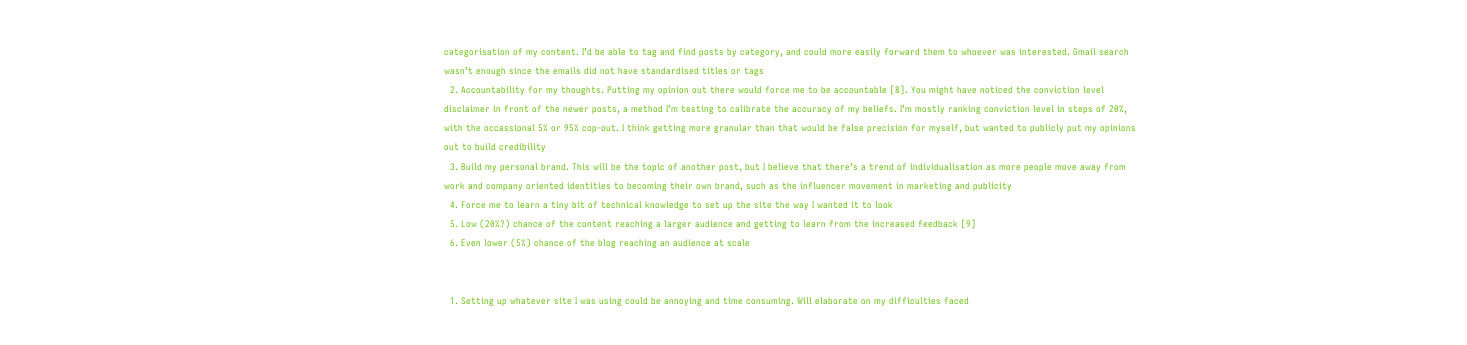categorisation of my content. I’d be able to tag and find posts by category, and could more easily forward them to whoever was interested. Gmail search wasn’t enough since the emails did not have standardised titles or tags
  2. Accountability for my thoughts. Putting my opinion out there would force me to be accountable [8]. You might have noticed the conviction level disclaimer in front of the newer posts, a method I’m testing to calibrate the accuracy of my beliefs. I’m mostly ranking conviction level in steps of 20%, with the occassional 5% or 95% cop-out. I think getting more granular than that would be false precision for myself, but wanted to publicly put my opinions out to build credibility
  3. Build my personal brand. This will be the topic of another post, but I believe that there’s a trend of individualisation as more people move away from work and company oriented identities to becoming their own brand, such as the influencer movement in marketing and publicity
  4. Force me to learn a tiny bit of technical knowledge to set up the site the way I wanted it to look
  5. Low (20%?) chance of the content reaching a larger audience and getting to learn from the increased feedback [9]
  6. Even lower (5%) chance of the blog reaching an audience at scale


  1. Setting up whatever site I was using could be annoying and time consuming. Will elaborate on my difficulties faced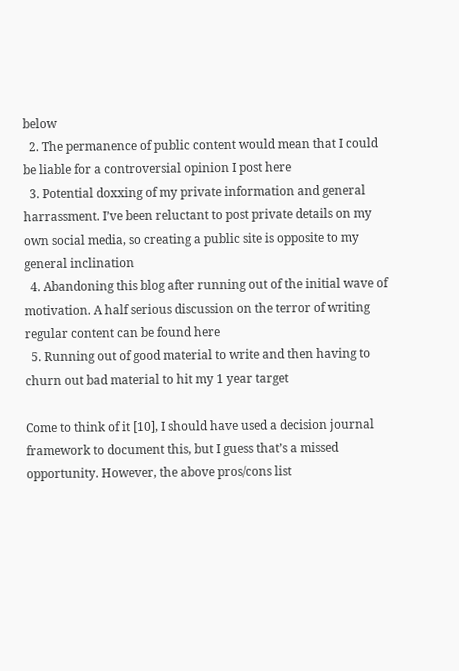below
  2. The permanence of public content would mean that I could be liable for a controversial opinion I post here
  3. Potential doxxing of my private information and general harrassment. I’ve been reluctant to post private details on my own social media, so creating a public site is opposite to my general inclination
  4. Abandoning this blog after running out of the initial wave of motivation. A half serious discussion on the terror of writing regular content can be found here
  5. Running out of good material to write and then having to churn out bad material to hit my 1 year target

Come to think of it [10], I should have used a decision journal framework to document this, but I guess that’s a missed opportunity. However, the above pros/cons list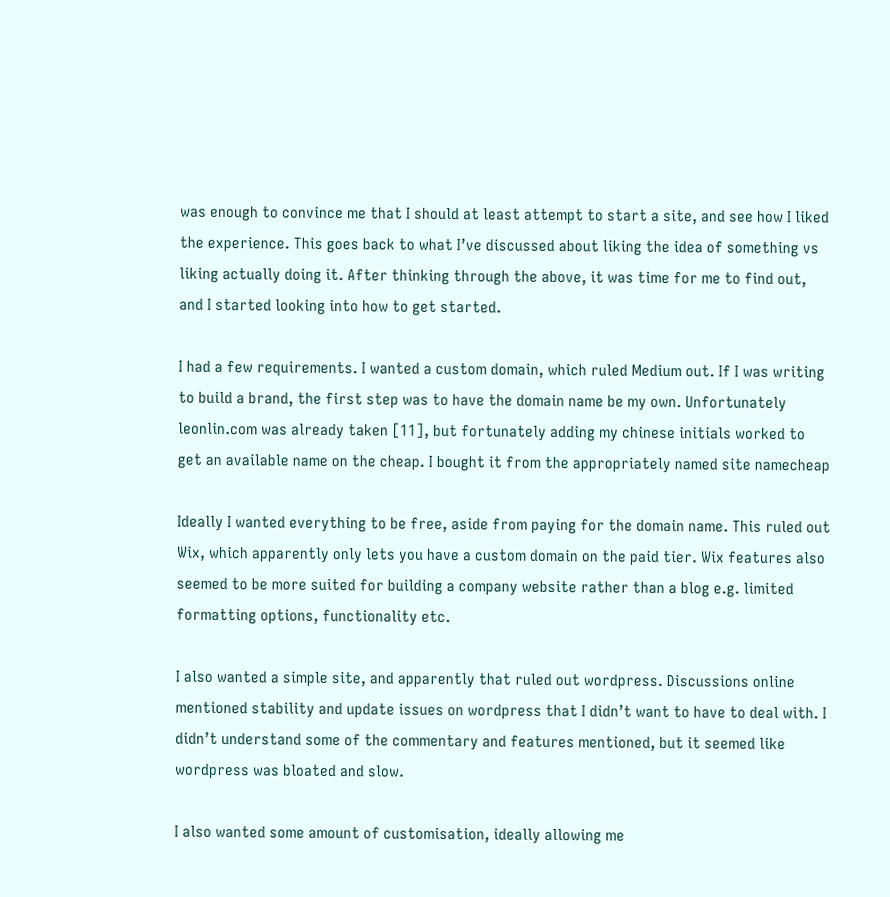was enough to convince me that I should at least attempt to start a site, and see how I liked the experience. This goes back to what I’ve discussed about liking the idea of something vs liking actually doing it. After thinking through the above, it was time for me to find out, and I started looking into how to get started.

I had a few requirements. I wanted a custom domain, which ruled Medium out. If I was writing to build a brand, the first step was to have the domain name be my own. Unfortunately leonlin.com was already taken [11], but fortunately adding my chinese initials worked to get an available name on the cheap. I bought it from the appropriately named site namecheap

Ideally I wanted everything to be free, aside from paying for the domain name. This ruled out Wix, which apparently only lets you have a custom domain on the paid tier. Wix features also seemed to be more suited for building a company website rather than a blog e.g. limited formatting options, functionality etc.

I also wanted a simple site, and apparently that ruled out wordpress. Discussions online mentioned stability and update issues on wordpress that I didn’t want to have to deal with. I didn’t understand some of the commentary and features mentioned, but it seemed like wordpress was bloated and slow.

I also wanted some amount of customisation, ideally allowing me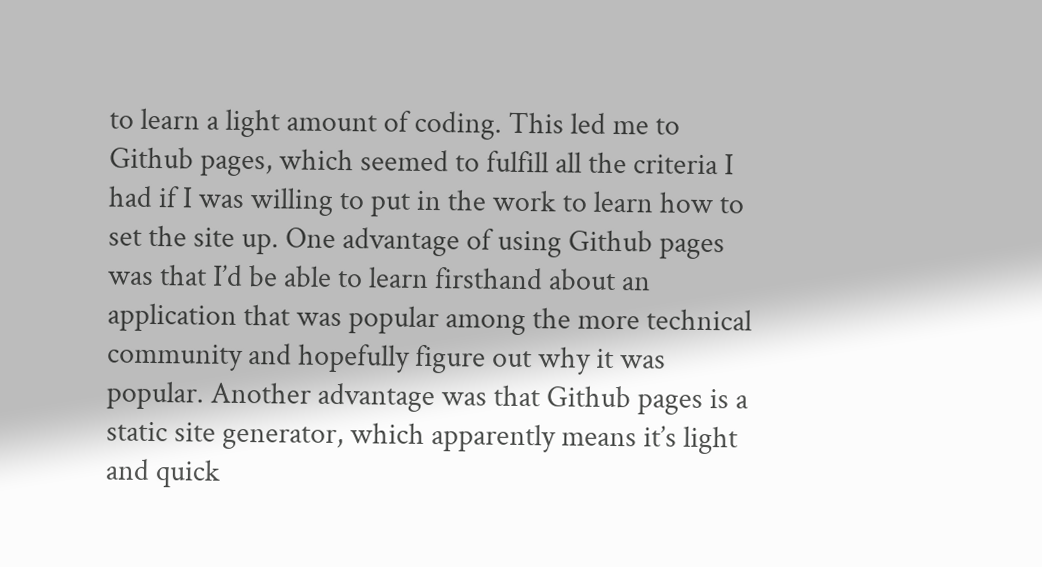to learn a light amount of coding. This led me to Github pages, which seemed to fulfill all the criteria I had if I was willing to put in the work to learn how to set the site up. One advantage of using Github pages was that I’d be able to learn firsthand about an application that was popular among the more technical community and hopefully figure out why it was popular. Another advantage was that Github pages is a static site generator, which apparently means it’s light and quick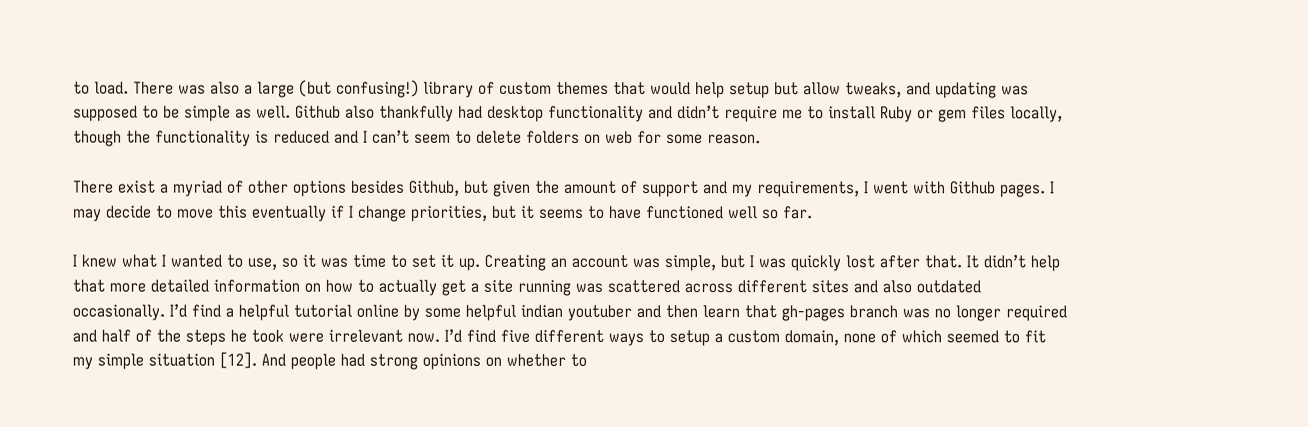to load. There was also a large (but confusing!) library of custom themes that would help setup but allow tweaks, and updating was supposed to be simple as well. Github also thankfully had desktop functionality and didn’t require me to install Ruby or gem files locally, though the functionality is reduced and I can’t seem to delete folders on web for some reason.

There exist a myriad of other options besides Github, but given the amount of support and my requirements, I went with Github pages. I may decide to move this eventually if I change priorities, but it seems to have functioned well so far.

I knew what I wanted to use, so it was time to set it up. Creating an account was simple, but I was quickly lost after that. It didn’t help that more detailed information on how to actually get a site running was scattered across different sites and also outdated occasionally. I’d find a helpful tutorial online by some helpful indian youtuber and then learn that gh-pages branch was no longer required and half of the steps he took were irrelevant now. I’d find five different ways to setup a custom domain, none of which seemed to fit my simple situation [12]. And people had strong opinions on whether to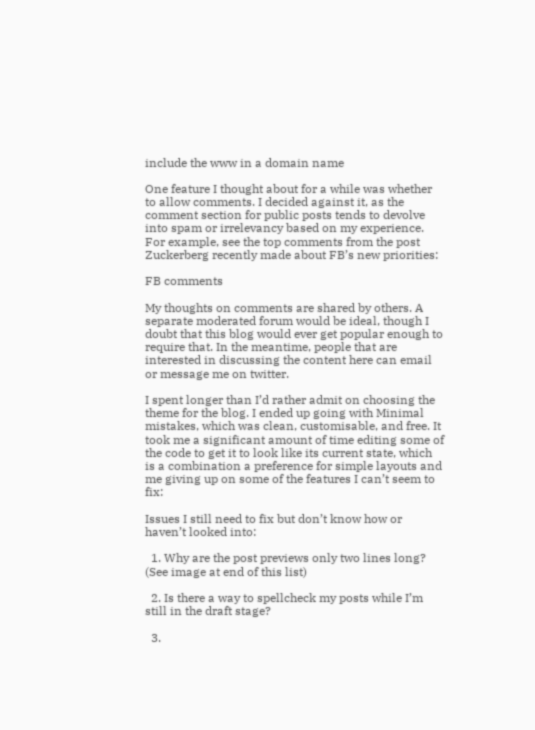include the www in a domain name

One feature I thought about for a while was whether to allow comments. I decided against it, as the comment section for public posts tends to devolve into spam or irrelevancy based on my experience. For example, see the top comments from the post Zuckerberg recently made about FB’s new priorities:

FB comments

My thoughts on comments are shared by others. A separate moderated forum would be ideal, though I doubt that this blog would ever get popular enough to require that. In the meantime, people that are interested in discussing the content here can email or message me on twitter.

I spent longer than I’d rather admit on choosing the theme for the blog. I ended up going with Minimal mistakes, which was clean, customisable, and free. It took me a significant amount of time editing some of the code to get it to look like its current state, which is a combination a preference for simple layouts and me giving up on some of the features I can’t seem to fix:

Issues I still need to fix but don’t know how or haven’t looked into:

  1. Why are the post previews only two lines long? (See image at end of this list)

  2. Is there a way to spellcheck my posts while I’m still in the draft stage?

  3.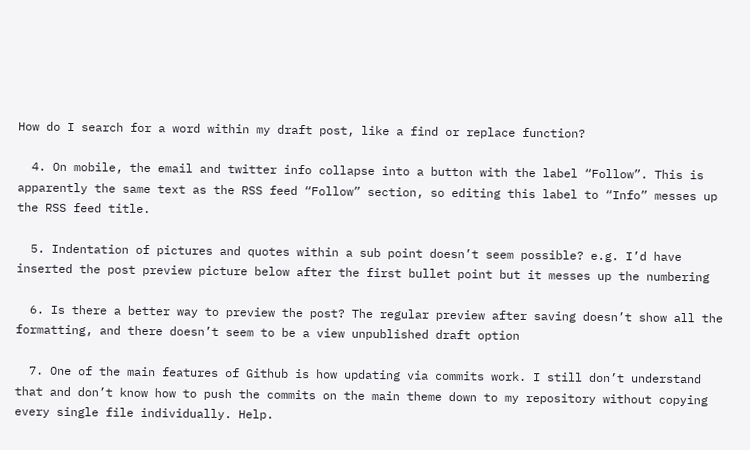How do I search for a word within my draft post, like a find or replace function?

  4. On mobile, the email and twitter info collapse into a button with the label “Follow”. This is apparently the same text as the RSS feed “Follow” section, so editing this label to “Info” messes up the RSS feed title.

  5. Indentation of pictures and quotes within a sub point doesn’t seem possible? e.g. I’d have inserted the post preview picture below after the first bullet point but it messes up the numbering

  6. Is there a better way to preview the post? The regular preview after saving doesn’t show all the formatting, and there doesn’t seem to be a view unpublished draft option

  7. One of the main features of Github is how updating via commits work. I still don’t understand that and don’t know how to push the commits on the main theme down to my repository without copying every single file individually. Help.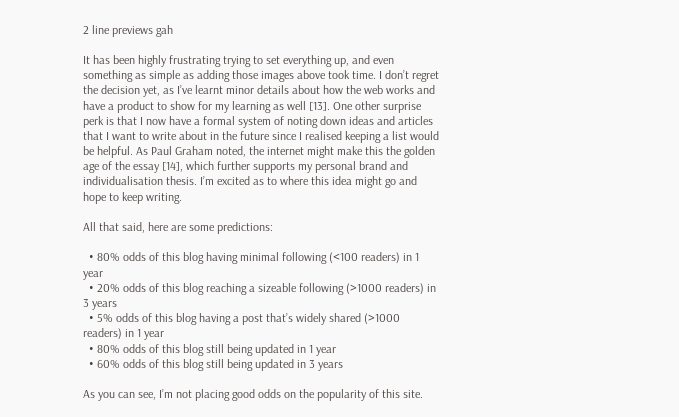2 line previews gah

It has been highly frustrating trying to set everything up, and even something as simple as adding those images above took time. I don’t regret the decision yet, as I’ve learnt minor details about how the web works and have a product to show for my learning as well [13]. One other surprise perk is that I now have a formal system of noting down ideas and articles that I want to write about in the future since I realised keeping a list would be helpful. As Paul Graham noted, the internet might make this the golden age of the essay [14], which further supports my personal brand and individualisation thesis. I’m excited as to where this idea might go and hope to keep writing.

All that said, here are some predictions:

  • 80% odds of this blog having minimal following (<100 readers) in 1 year
  • 20% odds of this blog reaching a sizeable following (>1000 readers) in 3 years
  • 5% odds of this blog having a post that’s widely shared (>1000 readers) in 1 year
  • 80% odds of this blog still being updated in 1 year
  • 60% odds of this blog still being updated in 3 years

As you can see, I’m not placing good odds on the popularity of this site.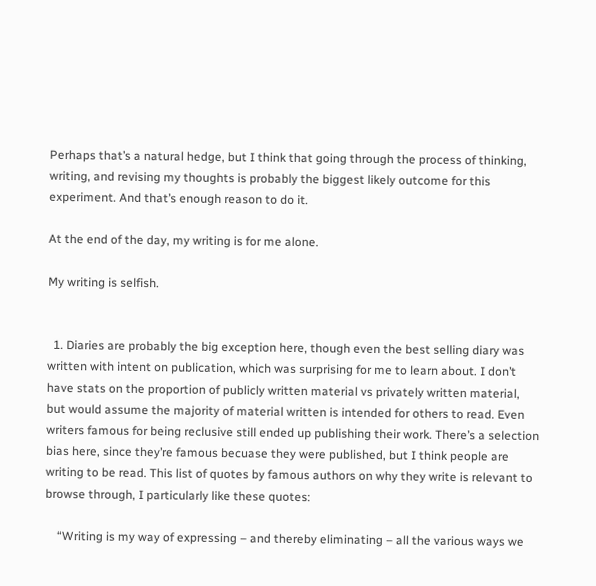Perhaps that’s a natural hedge, but I think that going through the process of thinking, writing, and revising my thoughts is probably the biggest likely outcome for this experiment. And that’s enough reason to do it.

At the end of the day, my writing is for me alone.

My writing is selfish.


  1. Diaries are probably the big exception here, though even the best selling diary was written with intent on publication, which was surprising for me to learn about. I don’t have stats on the proportion of publicly written material vs privately written material, but would assume the majority of material written is intended for others to read. Even writers famous for being reclusive still ended up publishing their work. There’s a selection bias here, since they’re famous becuase they were published, but I think people are writing to be read. This list of quotes by famous authors on why they write is relevant to browse through, I particularly like these quotes:

    “Writing is my way of expressing – and thereby eliminating – all the various ways we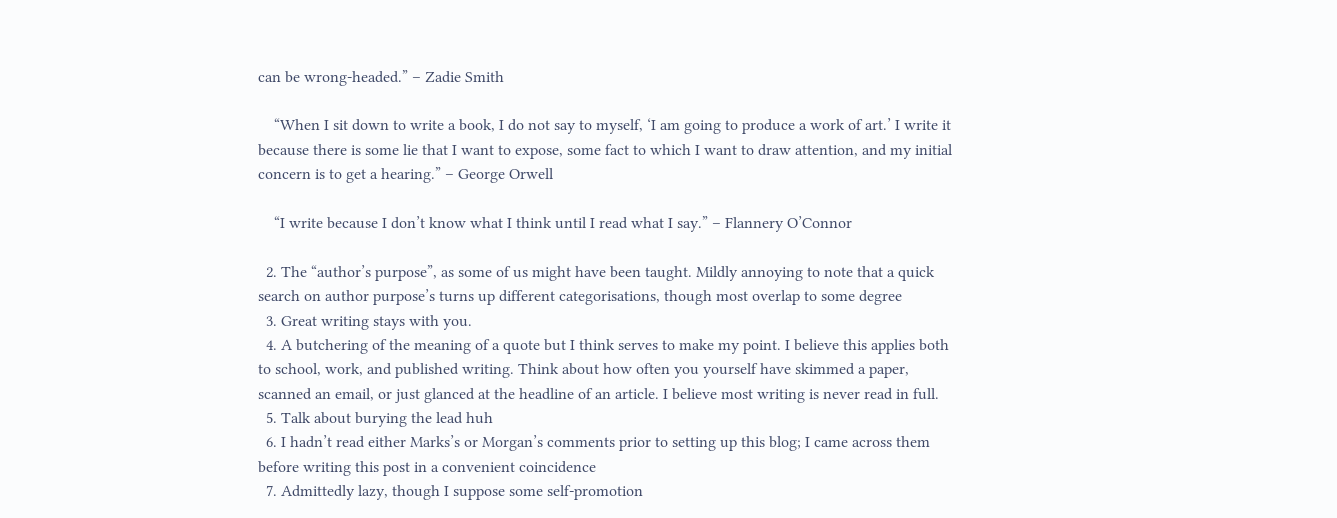can be wrong-headed.” – Zadie Smith

    “When I sit down to write a book, I do not say to myself, ‘I am going to produce a work of art.’ I write it because there is some lie that I want to expose, some fact to which I want to draw attention, and my initial concern is to get a hearing.” – George Orwell

    “I write because I don’t know what I think until I read what I say.” – Flannery O’Connor

  2. The “author’s purpose”, as some of us might have been taught. Mildly annoying to note that a quick search on author purpose’s turns up different categorisations, though most overlap to some degree
  3. Great writing stays with you.
  4. A butchering of the meaning of a quote but I think serves to make my point. I believe this applies both to school, work, and published writing. Think about how often you yourself have skimmed a paper, scanned an email, or just glanced at the headline of an article. I believe most writing is never read in full.
  5. Talk about burying the lead huh
  6. I hadn’t read either Marks’s or Morgan’s comments prior to setting up this blog; I came across them before writing this post in a convenient coincidence
  7. Admittedly lazy, though I suppose some self-promotion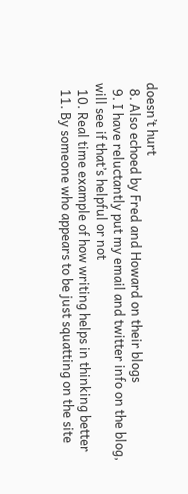doesn’t hurt
  8. Also echoed by Fred and Howard on their blogs
  9. I have reluctantly put my email and twitter info on the blog, will see if that’s helpful or not
  10. Real time example of how writing helps in thinking better
  11. By someone who appears to be just squatting on the site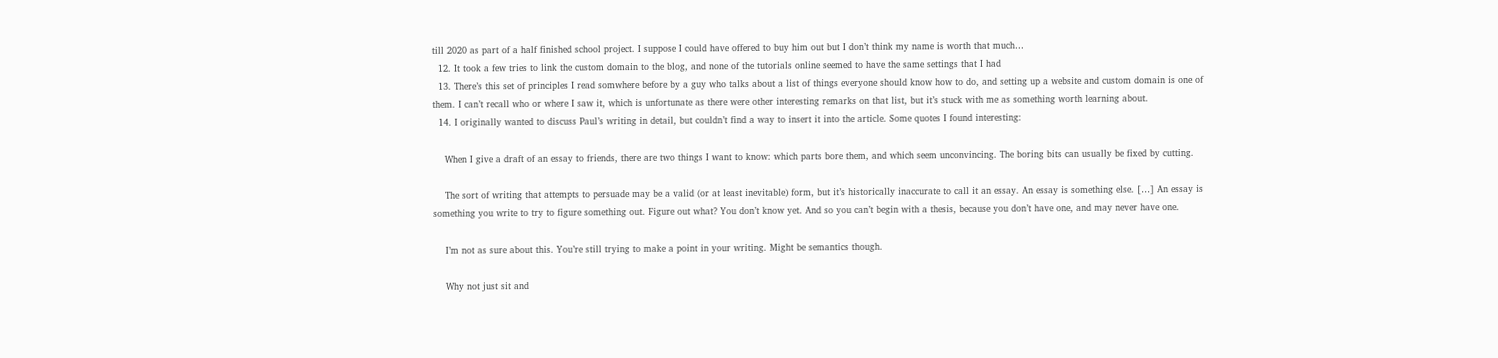till 2020 as part of a half finished school project. I suppose I could have offered to buy him out but I don’t think my name is worth that much…
  12. It took a few tries to link the custom domain to the blog, and none of the tutorials online seemed to have the same settings that I had
  13. There’s this set of principles I read somwhere before by a guy who talks about a list of things everyone should know how to do, and setting up a website and custom domain is one of them. I can’t recall who or where I saw it, which is unfortunate as there were other interesting remarks on that list, but it’s stuck with me as something worth learning about.
  14. I originally wanted to discuss Paul’s writing in detail, but couldn’t find a way to insert it into the article. Some quotes I found interesting:

    When I give a draft of an essay to friends, there are two things I want to know: which parts bore them, and which seem unconvincing. The boring bits can usually be fixed by cutting.

    The sort of writing that attempts to persuade may be a valid (or at least inevitable) form, but it’s historically inaccurate to call it an essay. An essay is something else. […] An essay is something you write to try to figure something out. Figure out what? You don’t know yet. And so you can’t begin with a thesis, because you don’t have one, and may never have one.

    I’m not as sure about this. You’re still trying to make a point in your writing. Might be semantics though.

    Why not just sit and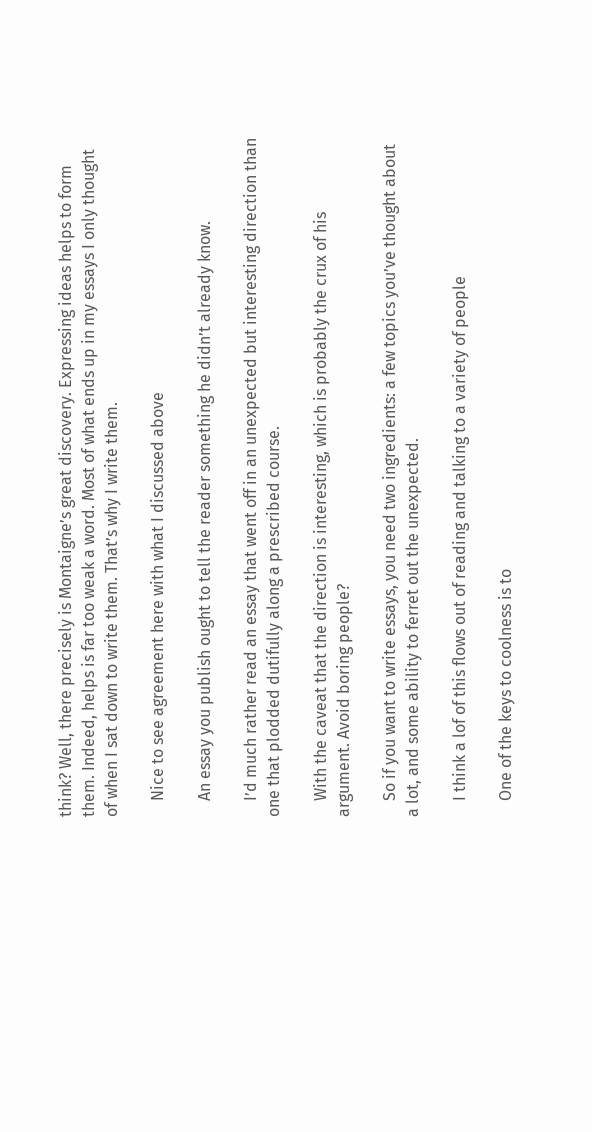think? Well, there precisely is Montaigne’s great discovery. Expressing ideas helps to form them. Indeed, helps is far too weak a word. Most of what ends up in my essays I only thought of when I sat down to write them. That’s why I write them.

    Nice to see agreement here with what I discussed above

    An essay you publish ought to tell the reader something he didn’t already know.

    I’d much rather read an essay that went off in an unexpected but interesting direction than one that plodded dutifully along a prescribed course.

    With the caveat that the direction is interesting, which is probably the crux of his argument. Avoid boring people?

    So if you want to write essays, you need two ingredients: a few topics you’ve thought about a lot, and some ability to ferret out the unexpected.

    I think a lof of this flows out of reading and talking to a variety of people

    One of the keys to coolness is to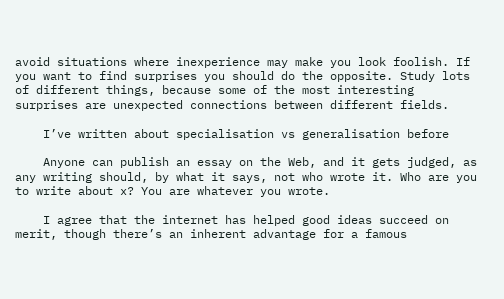avoid situations where inexperience may make you look foolish. If you want to find surprises you should do the opposite. Study lots of different things, because some of the most interesting surprises are unexpected connections between different fields.

    I’ve written about specialisation vs generalisation before

    Anyone can publish an essay on the Web, and it gets judged, as any writing should, by what it says, not who wrote it. Who are you to write about x? You are whatever you wrote.

    I agree that the internet has helped good ideas succeed on merit, though there’s an inherent advantage for a famous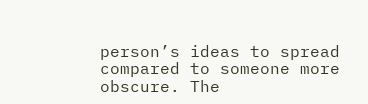person’s ideas to spread compared to someone more obscure. The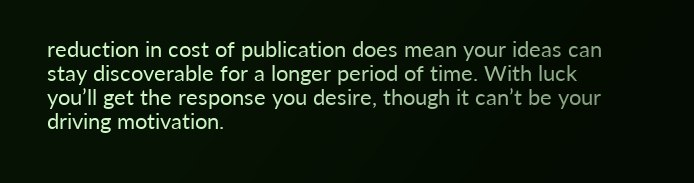reduction in cost of publication does mean your ideas can stay discoverable for a longer period of time. With luck you’ll get the response you desire, though it can’t be your driving motivation.